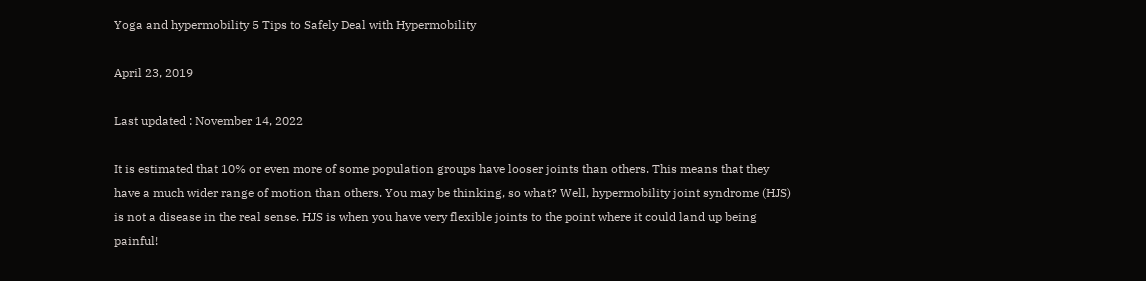Yoga and hypermobility 5 Tips to Safely Deal with Hypermobility

April 23, 2019

Last updated : November 14, 2022

It is estimated that 10% or even more of some population groups have looser joints than others. This means that they have a much wider range of motion than others. You may be thinking, so what? Well, hypermobility joint syndrome (HJS) is not a disease in the real sense. HJS is when you have very flexible joints to the point where it could land up being painful!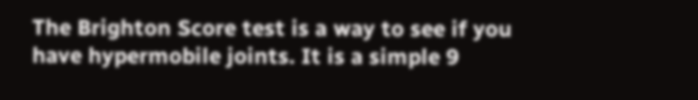The Brighton Score test is a way to see if you have hypermobile joints. It is a simple 9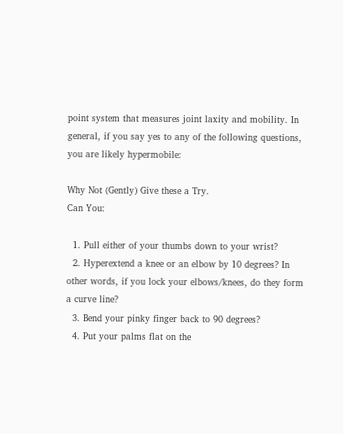point system that measures joint laxity and mobility. In general, if you say yes to any of the following questions, you are likely hypermobile:

Why Not (Gently) Give these a Try.
Can You:

  1. Pull either of your thumbs down to your wrist?
  2. Hyperextend a knee or an elbow by 10 degrees? In other words, if you lock your elbows/knees, do they form a curve line?
  3. Bend your pinky finger back to 90 degrees?
  4. Put your palms flat on the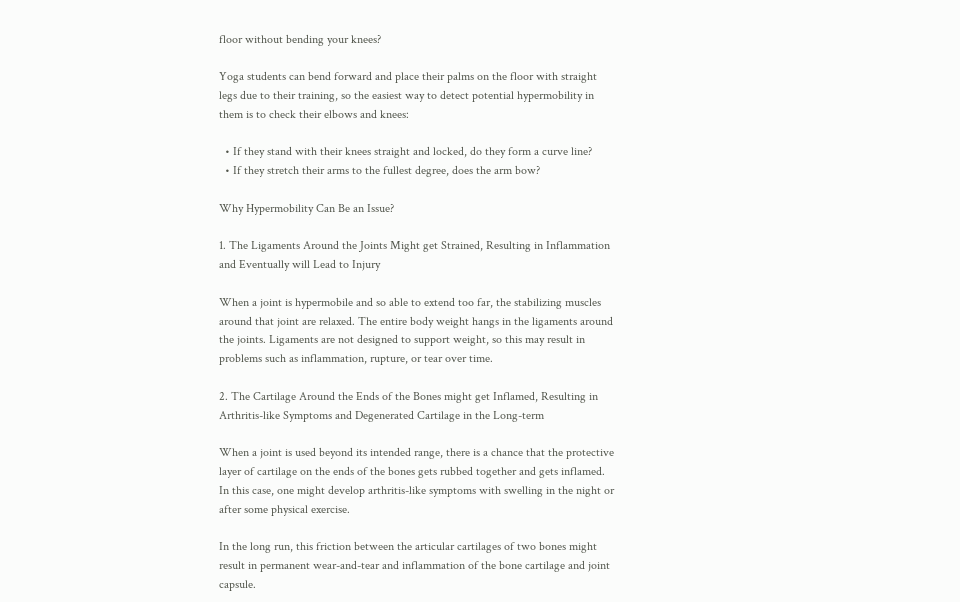floor without bending your knees?

Yoga students can bend forward and place their palms on the floor with straight legs due to their training, so the easiest way to detect potential hypermobility in them is to check their elbows and knees:

  • If they stand with their knees straight and locked, do they form a curve line?
  • If they stretch their arms to the fullest degree, does the arm bow?

Why Hypermobility Can Be an Issue?

1. The Ligaments Around the Joints Might get Strained, Resulting in Inflammation and Eventually will Lead to Injury

When a joint is hypermobile and so able to extend too far, the stabilizing muscles around that joint are relaxed. The entire body weight hangs in the ligaments around the joints. Ligaments are not designed to support weight, so this may result in problems such as inflammation, rupture, or tear over time.

2. The Cartilage Around the Ends of the Bones might get Inflamed, Resulting in Arthritis-like Symptoms and Degenerated Cartilage in the Long-term

When a joint is used beyond its intended range, there is a chance that the protective layer of cartilage on the ends of the bones gets rubbed together and gets inflamed. In this case, one might develop arthritis-like symptoms with swelling in the night or after some physical exercise.

In the long run, this friction between the articular cartilages of two bones might result in permanent wear-and-tear and inflammation of the bone cartilage and joint capsule.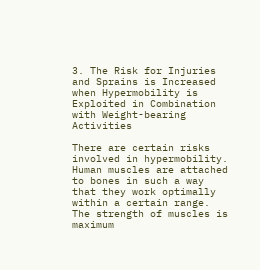3. The Risk for Injuries and Sprains is Increased when Hypermobility is Exploited in Combination with Weight-bearing Activities

There are certain risks involved in hypermobility. Human muscles are attached to bones in such a way that they work optimally within a certain range. The strength of muscles is maximum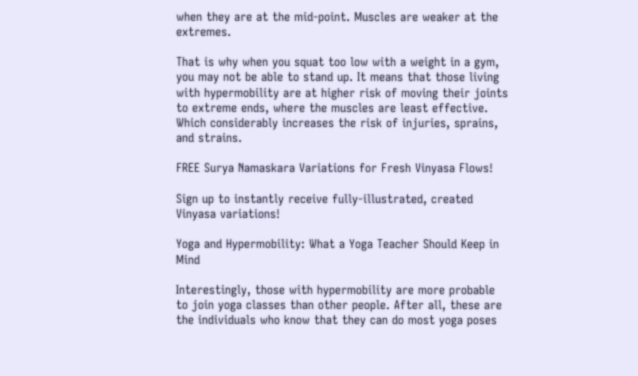when they are at the mid-point. Muscles are weaker at the extremes.

That is why when you squat too low with a weight in a gym, you may not be able to stand up. It means that those living with hypermobility are at higher risk of moving their joints to extreme ends, where the muscles are least effective. Which considerably increases the risk of injuries, sprains, and strains.

FREE Surya Namaskara Variations for Fresh Vinyasa Flows!

Sign up to instantly receive fully-illustrated, created Vinyasa variations!

Yoga and Hypermobility: What a Yoga Teacher Should Keep in Mind

Interestingly, those with hypermobility are more probable to join yoga classes than other people. After all, these are the individuals who know that they can do most yoga poses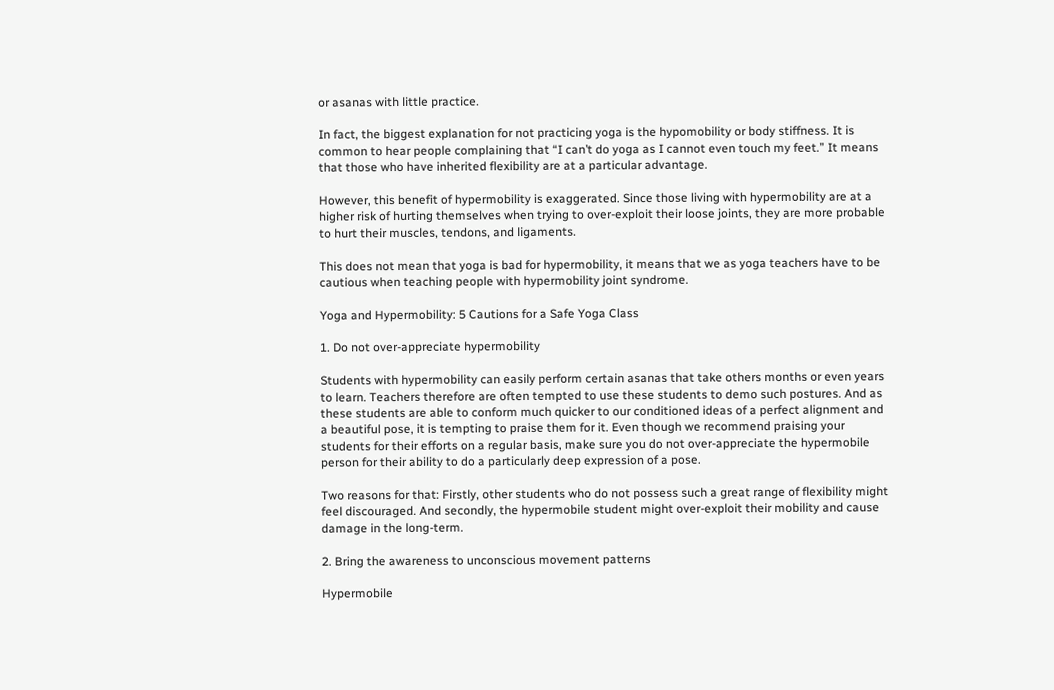or asanas with little practice.

In fact, the biggest explanation for not practicing yoga is the hypomobility or body stiffness. It is common to hear people complaining that “I can’t do yoga as I cannot even touch my feet.” It means that those who have inherited flexibility are at a particular advantage.

However, this benefit of hypermobility is exaggerated. Since those living with hypermobility are at a higher risk of hurting themselves when trying to over-exploit their loose joints, they are more probable to hurt their muscles, tendons, and ligaments.

This does not mean that yoga is bad for hypermobility, it means that we as yoga teachers have to be cautious when teaching people with hypermobility joint syndrome.

Yoga and Hypermobility: 5 Cautions for a Safe Yoga Class

1. Do not over-appreciate hypermobility

Students with hypermobility can easily perform certain asanas that take others months or even years to learn. Teachers therefore are often tempted to use these students to demo such postures. And as these students are able to conform much quicker to our conditioned ideas of a perfect alignment and a beautiful pose, it is tempting to praise them for it. Even though we recommend praising your students for their efforts on a regular basis, make sure you do not over-appreciate the hypermobile person for their ability to do a particularly deep expression of a pose.

Two reasons for that: Firstly, other students who do not possess such a great range of flexibility might feel discouraged. And secondly, the hypermobile student might over-exploit their mobility and cause damage in the long-term.

2. Bring the awareness to unconscious movement patterns

Hypermobile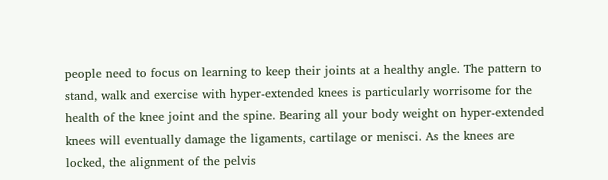people need to focus on learning to keep their joints at a healthy angle. The pattern to stand, walk and exercise with hyper-extended knees is particularly worrisome for the health of the knee joint and the spine. Bearing all your body weight on hyper-extended knees will eventually damage the ligaments, cartilage or menisci. As the knees are locked, the alignment of the pelvis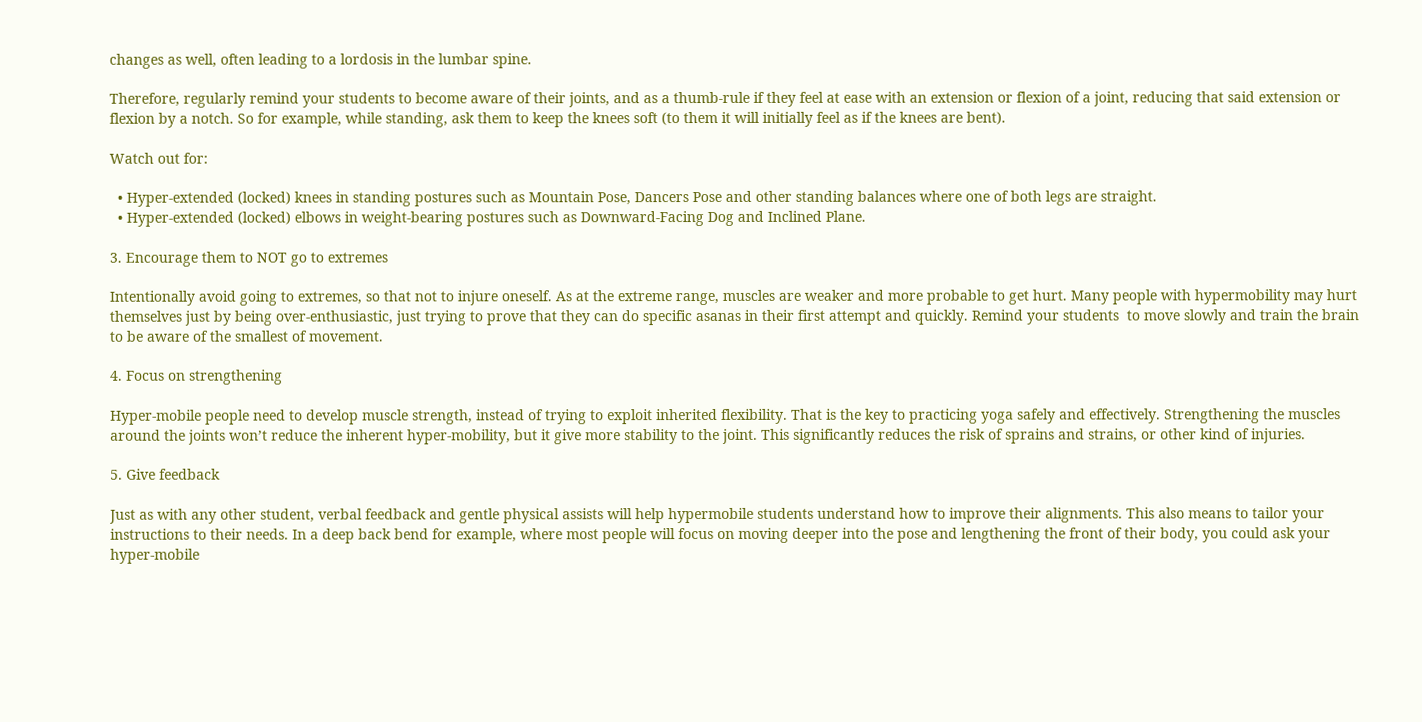changes as well, often leading to a lordosis in the lumbar spine.

Therefore, regularly remind your students to become aware of their joints, and as a thumb-rule if they feel at ease with an extension or flexion of a joint, reducing that said extension or flexion by a notch. So for example, while standing, ask them to keep the knees soft (to them it will initially feel as if the knees are bent).

Watch out for:

  • Hyper-extended (locked) knees in standing postures such as Mountain Pose, Dancers Pose and other standing balances where one of both legs are straight.
  • Hyper-extended (locked) elbows in weight-bearing postures such as Downward-Facing Dog and Inclined Plane.

3. Encourage them to NOT go to extremes

Intentionally avoid going to extremes, so that not to injure oneself. As at the extreme range, muscles are weaker and more probable to get hurt. Many people with hypermobility may hurt themselves just by being over-enthusiastic, just trying to prove that they can do specific asanas in their first attempt and quickly. Remind your students  to move slowly and train the brain to be aware of the smallest of movement.

4. Focus on strengthening

Hyper-mobile people need to develop muscle strength, instead of trying to exploit inherited flexibility. That is the key to practicing yoga safely and effectively. Strengthening the muscles around the joints won’t reduce the inherent hyper-mobility, but it give more stability to the joint. This significantly reduces the risk of sprains and strains, or other kind of injuries.

5. Give feedback

Just as with any other student, verbal feedback and gentle physical assists will help hypermobile students understand how to improve their alignments. This also means to tailor your instructions to their needs. In a deep back bend for example, where most people will focus on moving deeper into the pose and lengthening the front of their body, you could ask your hyper-mobile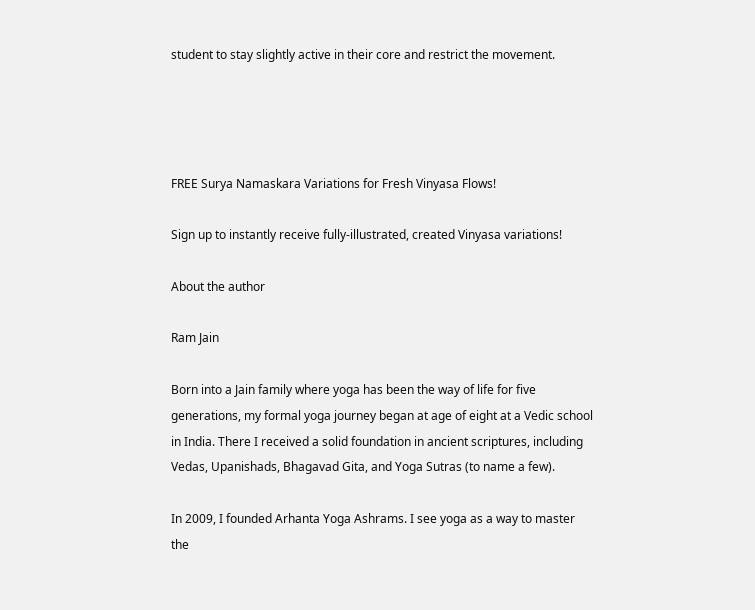student to stay slightly active in their core and restrict the movement.




FREE Surya Namaskara Variations for Fresh Vinyasa Flows!

Sign up to instantly receive fully-illustrated, created Vinyasa variations!

About the author

Ram Jain

Born into a Jain family where yoga has been the way of life for five generations, my formal yoga journey began at age of eight at a Vedic school in India. There I received a solid foundation in ancient scriptures, including Vedas, Upanishads, Bhagavad Gita, and Yoga Sutras (to name a few).

In 2009, I founded Arhanta Yoga Ashrams. I see yoga as a way to master the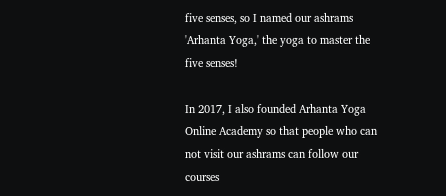five senses, so I named our ashrams 'Arhanta Yoga,' the yoga to master the five senses!

In 2017, I also founded Arhanta Yoga Online Academy so that people who can not visit our ashrams can follow our courses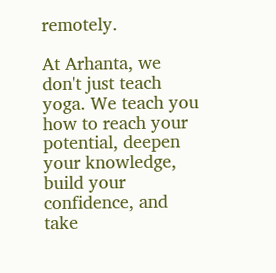remotely.

At Arhanta, we don't just teach yoga. We teach you how to reach your potential, deepen your knowledge, build your confidence, and take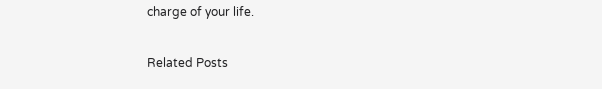charge of your life.

Related Posts